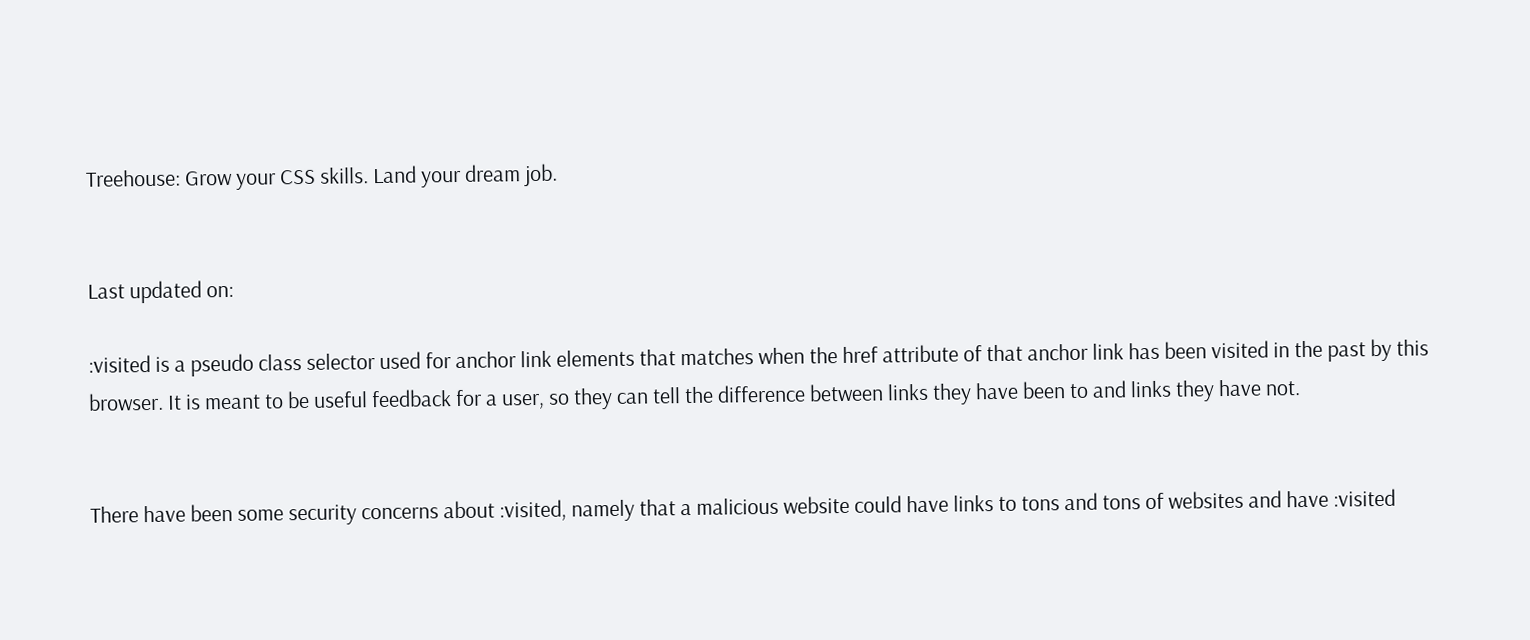Treehouse: Grow your CSS skills. Land your dream job.


Last updated on:

:visited is a pseudo class selector used for anchor link elements that matches when the href attribute of that anchor link has been visited in the past by this browser. It is meant to be useful feedback for a user, so they can tell the difference between links they have been to and links they have not.


There have been some security concerns about :visited, namely that a malicious website could have links to tons and tons of websites and have :visited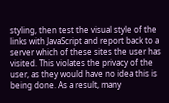styling, then test the visual style of the links with JavaScript and report back to a server which of these sites the user has visited. This violates the privacy of the user, as they would have no idea this is being done. As a result, many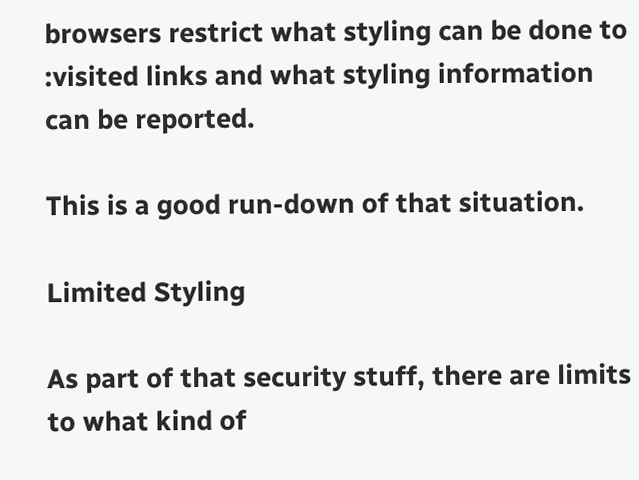browsers restrict what styling can be done to :visited links and what styling information can be reported.

This is a good run-down of that situation.

Limited Styling

As part of that security stuff, there are limits to what kind of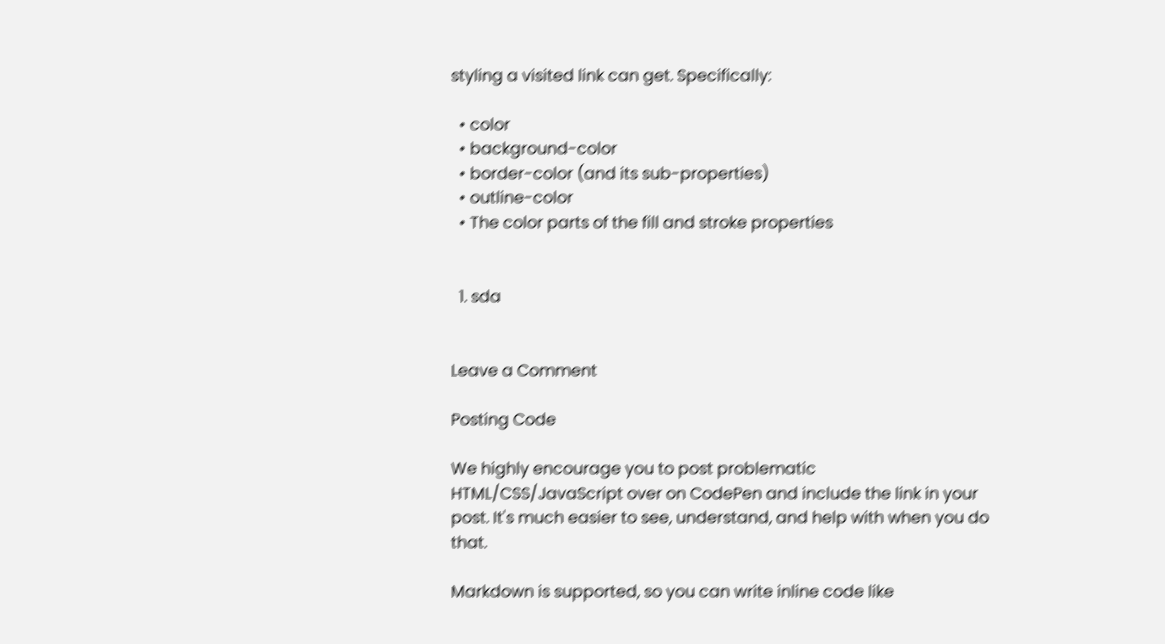styling a visited link can get. Specifically:

  • color
  • background-color
  • border-color (and its sub-properties)
  • outline-color
  • The color parts of the fill and stroke properties


  1. sda


Leave a Comment

Posting Code

We highly encourage you to post problematic HTML/CSS/JavaScript over on CodePen and include the link in your post. It's much easier to see, understand, and help with when you do that.

Markdown is supported, so you can write inline code like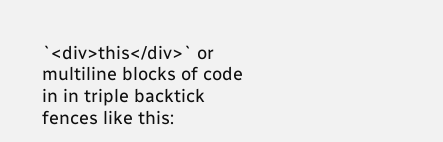`<div>this</div>` or multiline blocks of code in in triple backtick fences like this: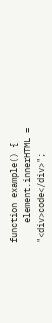function example() {
    element.innerHTML = "<div>code</div>";